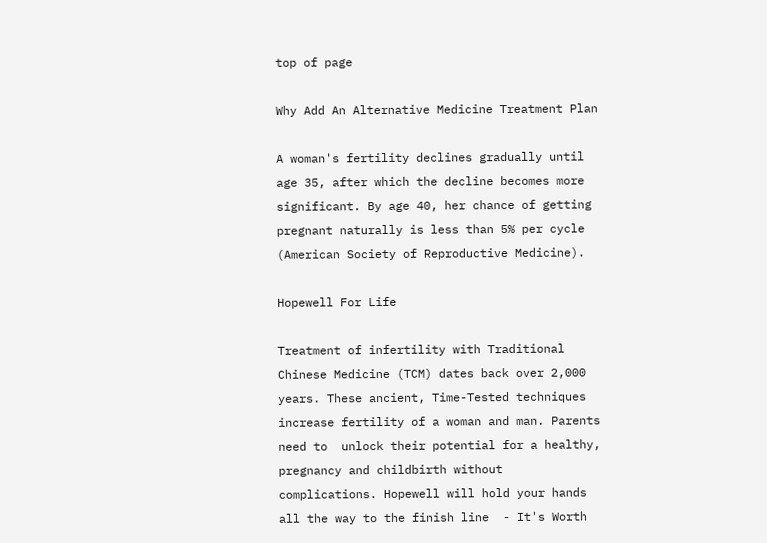top of page

Why Add An Alternative Medicine Treatment Plan

A woman's fertility declines gradually until age 35, after which the decline becomes more significant. By age 40, her chance of getting pregnant naturally is less than 5% per cycle (American Society of Reproductive Medicine).

Hopewell For Life

Treatment of infertility with Traditional Chinese Medicine (TCM) dates back over 2,000 years. These ancient, Time-Tested techniques increase fertility of a woman and man. Parents need to  unlock their potential for a healthy, pregnancy and childbirth without complications. Hopewell will hold your hands all the way to the finish line  - It's Worth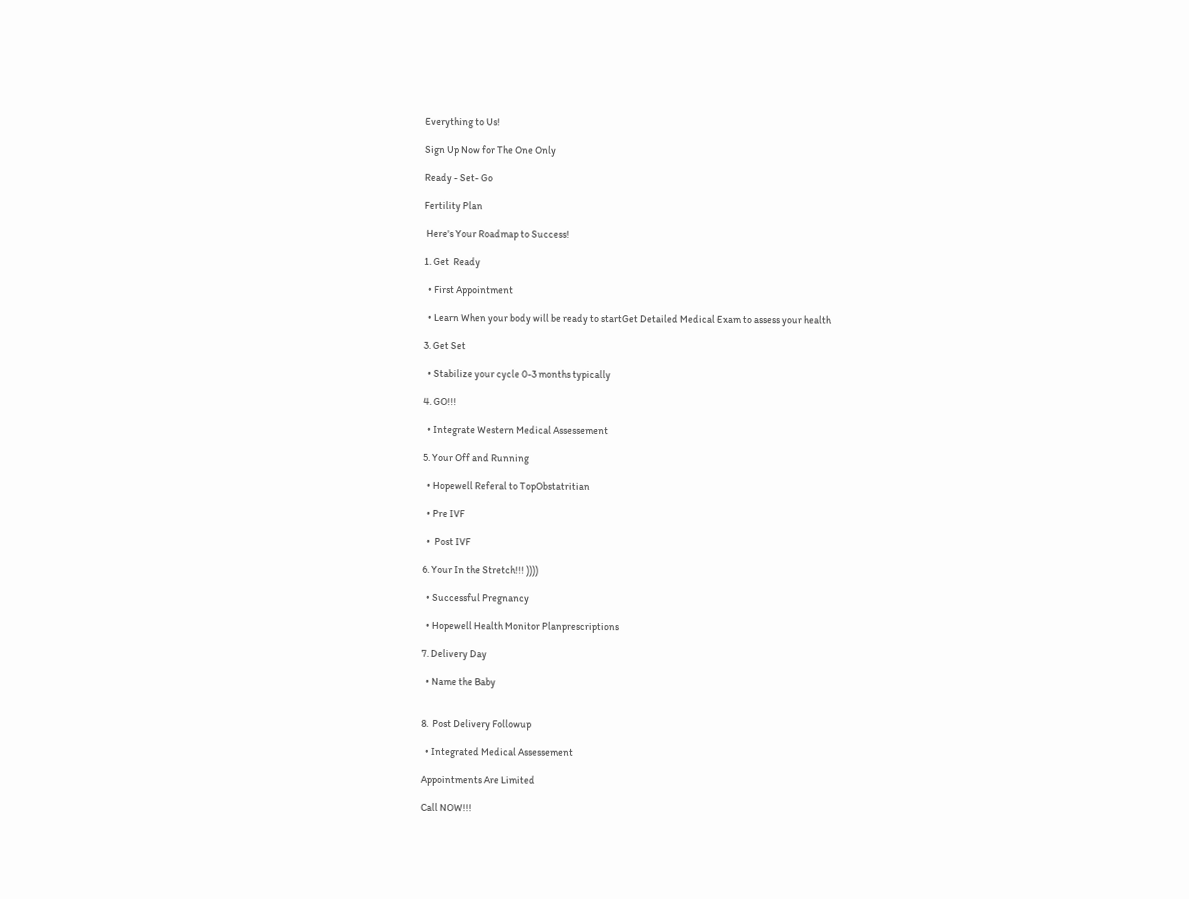Everything to Us!

Sign Up Now for The One Only

Ready - Set- Go

Fertility Plan

 Here's Your Roadmap to Success!

1. Get  Ready

  • First Appointment

  • Learn When your body will be ready to startGet Detailed Medical Exam to assess your health

3. Get Set

  • Stabilize your cycle 0-3 months typically

4. GO!!!

  • Integrate Western Medical Assessement

5. Your Off and Running

  • Hopewell Referal to TopObstatritian

  • Pre IVF

  •  Post IVF

6. Your In the Stretch!!! ))))

  • Successful Pregnancy

  • Hopewell Health Monitor Planprescriptions

7. Delivery Day

  • Name the Baby


8.  Post Delivery Followup

  • Integrated Medical Assessement

Appointments Are Limited

Call NOW!!!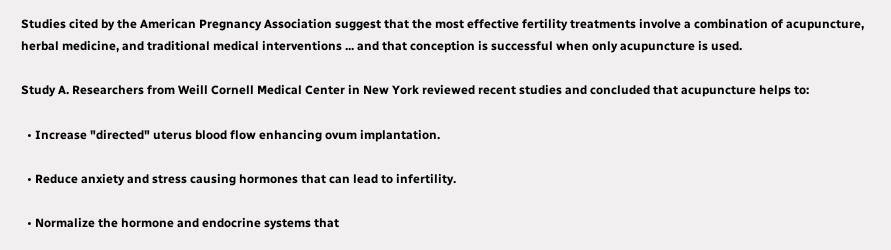Studies cited by the American Pregnancy Association suggest that the most effective fertility treatments involve a combination of acupuncture, herbal medicine, and traditional medical interventions ... and that conception is successful when only acupuncture is used.

Study A. Researchers from Weill Cornell Medical Center in New York reviewed recent studies and concluded that acupuncture helps to:

  • Increase "directed" uterus blood flow enhancing ovum implantation.

  • Reduce anxiety and stress causing hormones that can lead to infertility.

  • Normalize the hormone and endocrine systems that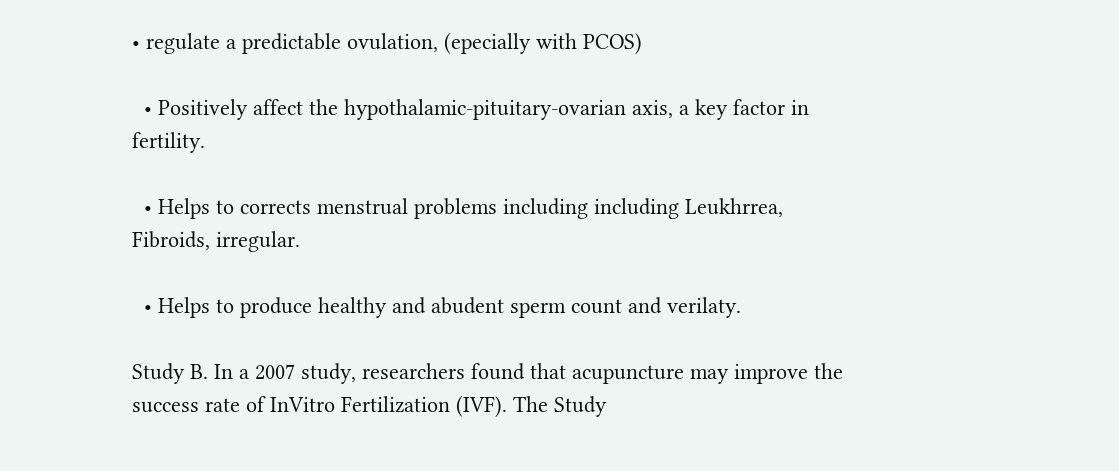• regulate a predictable ovulation, (epecially with PCOS)

  • Positively affect the hypothalamic-pituitary-ovarian axis, a key factor in fertility.

  • Helps to corrects menstrual problems including including Leukhrrea, Fibroids, irregular.

  • Helps to produce healthy and abudent sperm count and verilaty.

Study B. In a 2007 study, researchers found that acupuncture may improve the success rate of InVitro Fertilization (IVF). The Study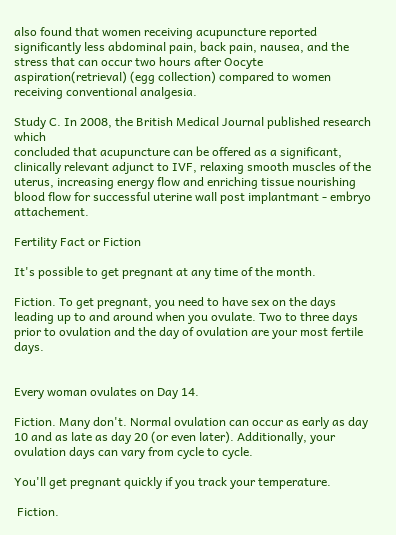also found that women receiving acupuncture reported significantly less abdominal pain, back pain, nausea, and the stress that can occur two hours after Oocyte aspiration(retrieval) (egg collection) compared to women receiving conventional analgesia.

Study C. In 2008, the British Medical Journal published research which
concluded that acupuncture can be offered as a significant, clinically relevant adjunct to IVF, relaxing smooth muscles of the uterus, increasing energy flow and enriching tissue nourishing blood flow for successful uterine wall post implantmant - embryo attachement.

Fertility Fact or Fiction

It's possible to get pregnant at any time of the month.

Fiction. To get pregnant, you need to have sex on the days leading up to and around when you ovulate. Two to three days prior to ovulation and the day of ovulation are your most fertile days.


Every woman ovulates on Day 14.

Fiction. Many don't. Normal ovulation can occur as early as day 10 and as late as day 20 (or even later). Additionally, your ovulation days can vary from cycle to cycle.

You'll get pregnant quickly if you track your temperature.

 Fiction.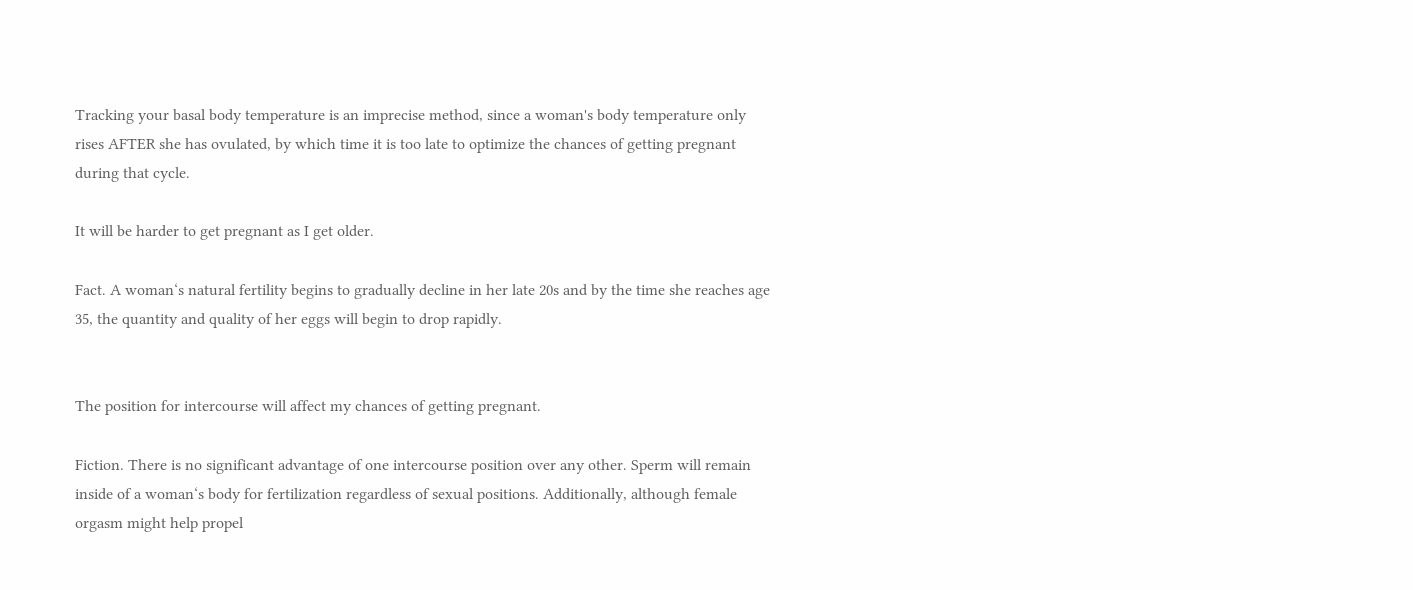Tracking your basal body temperature is an imprecise method, since a woman's body temperature only rises AFTER she has ovulated, by which time it is too late to optimize the chances of getting pregnant during that cycle.

It will be harder to get pregnant as I get older.

Fact. A woman‘s natural fertility begins to gradually decline in her late 20s and by the time she reaches age 35, the quantity and quality of her eggs will begin to drop rapidly.


The position for intercourse will affect my chances of getting pregnant.

Fiction. There is no significant advantage of one intercourse position over any other. Sperm will remain inside of a woman‘s body for fertilization regardless of sexual positions. Additionally, although female orgasm might help propel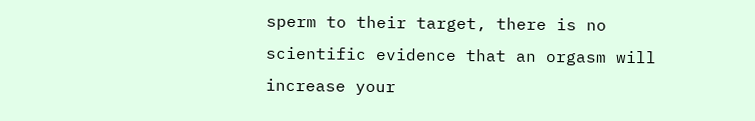sperm to their target, there is no scientific evidence that an orgasm will increase your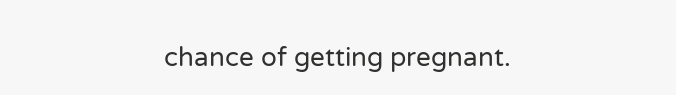chance of getting pregnant.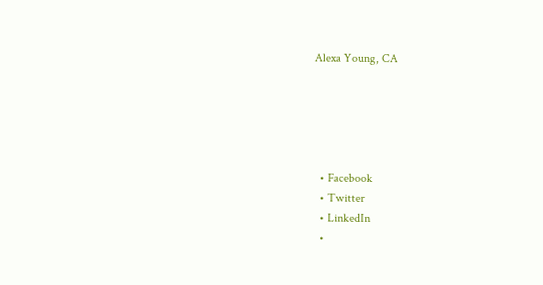Alexa Young, CA





  • Facebook
  • Twitter
  • LinkedIn
  •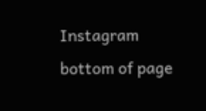Instagram
bottom of page